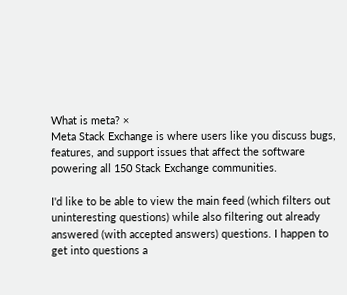What is meta? ×
Meta Stack Exchange is where users like you discuss bugs, features, and support issues that affect the software powering all 150 Stack Exchange communities.

I'd like to be able to view the main feed (which filters out uninteresting questions) while also filtering out already answered (with accepted answers) questions. I happen to get into questions a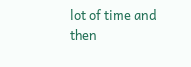lot of time and then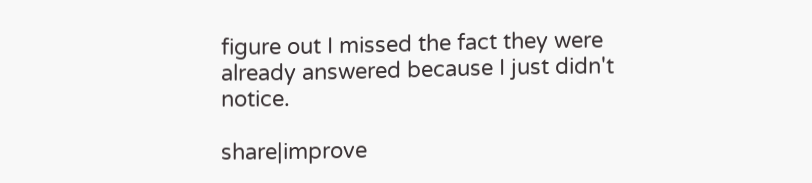figure out I missed the fact they were already answered because I just didn't notice.

share|improve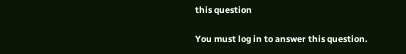this question

You must log in to answer this question.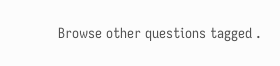Browse other questions tagged .